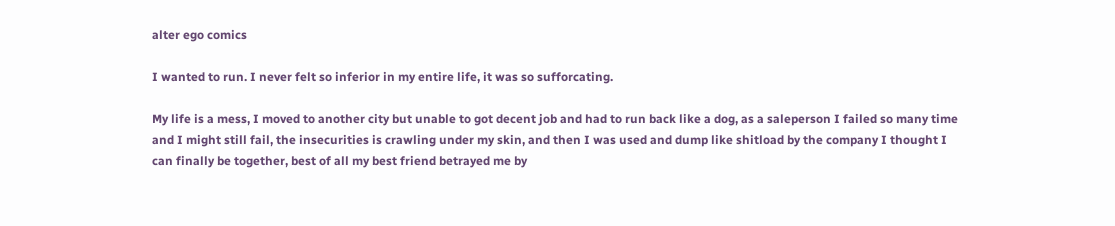alter ego comics

I wanted to run. I never felt so inferior in my entire life, it was so sufforcating.

My life is a mess, I moved to another city but unable to got decent job and had to run back like a dog, as a saleperson I failed so many time and I might still fail, the insecurities is crawling under my skin, and then I was used and dump like shitload by the company I thought I can finally be together, best of all my best friend betrayed me by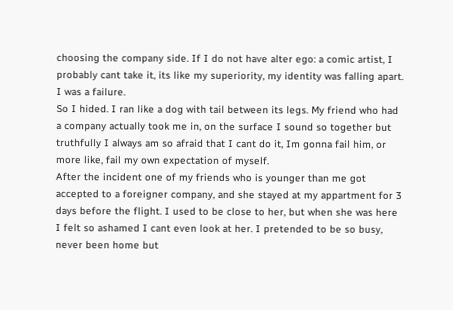choosing the company side. If I do not have alter ego: a comic artist, I probably cant take it, its like my superiority, my identity was falling apart. I was a failure.
So I hided. I ran like a dog with tail between its legs. My friend who had a company actually took me in, on the surface I sound so together but truthfully I always am so afraid that I cant do it, Im gonna fail him, or more like, fail my own expectation of myself.
After the incident one of my friends who is younger than me got accepted to a foreigner company, and she stayed at my appartment for 3 days before the flight. I used to be close to her, but when she was here I felt so ashamed I cant even look at her. I pretended to be so busy, never been home but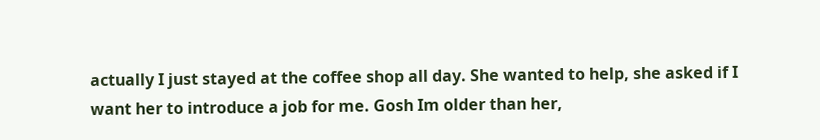actually I just stayed at the coffee shop all day. She wanted to help, she asked if I want her to introduce a job for me. Gosh Im older than her,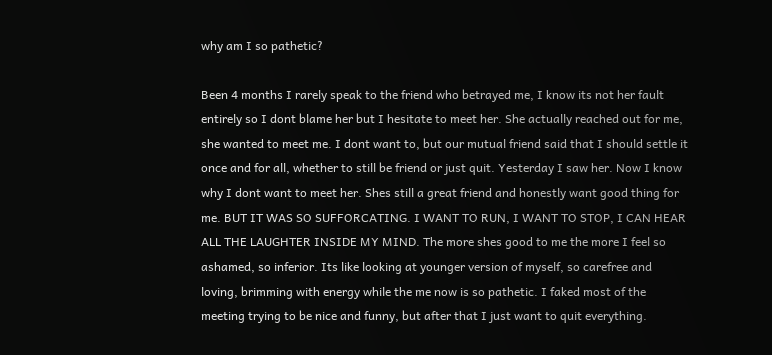why am I so pathetic?

Been 4 months I rarely speak to the friend who betrayed me, I know its not her fault entirely so I dont blame her but I hesitate to meet her. She actually reached out for me, she wanted to meet me. I dont want to, but our mutual friend said that I should settle it once and for all, whether to still be friend or just quit. Yesterday I saw her. Now I know why I dont want to meet her. Shes still a great friend and honestly want good thing for me. BUT IT WAS SO SUFFORCATING. I WANT TO RUN, I WANT TO STOP, I CAN HEAR ALL THE LAUGHTER INSIDE MY MIND. The more shes good to me the more I feel so ashamed, so inferior. Its like looking at younger version of myself, so carefree and loving, brimming with energy while the me now is so pathetic. I faked most of the meeting trying to be nice and funny, but after that I just want to quit everything.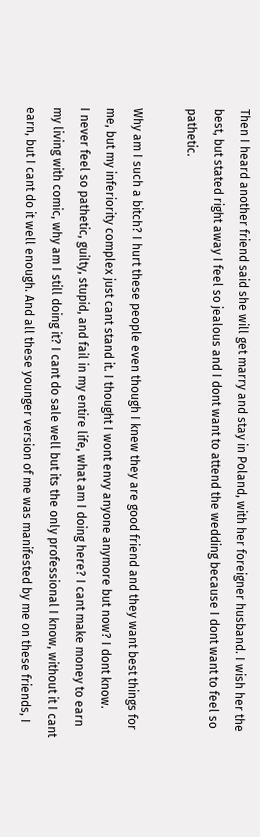Then I heard another friend said she will get marry and stay in Poland, with her foreigner husband. I wish her the best, but stated right away I feel so jealous and I dont want to attend the wedding because I dont want to feel so pathetic.

Why am I such a bitch? I hurt these people even though I knew they are good friend and they want best things for me, but my inferiority complex just cant stand it. I thought I wont envy anyone anymore but now? I dont know.
I never feel so pathetic, guilty, stupid, and fail in my entire life, what am I doing here? I cant make money to earn my living with comic, why am I still doing it? I cant do sale well but its the only professional I know, without it I cant earn, but I cant do it well enough. And all these younger version of me was manifested by me on these friends, I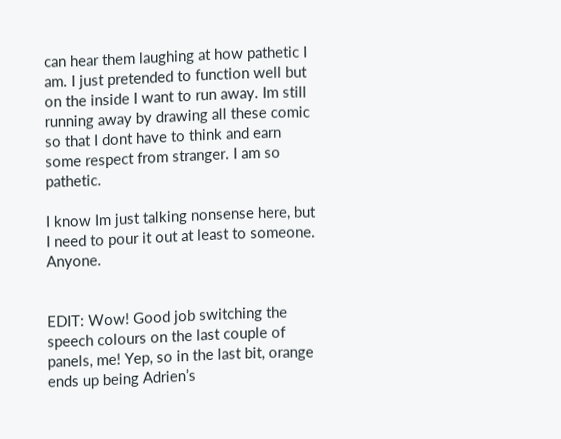can hear them laughing at how pathetic I am. I just pretended to function well but on the inside I want to run away. Im still running away by drawing all these comic so that I dont have to think and earn some respect from stranger. I am so pathetic.

I know Im just talking nonsense here, but I need to pour it out at least to someone. Anyone.


EDIT: Wow! Good job switching the speech colours on the last couple of panels, me! Yep, so in the last bit, orange ends up being Adrien’s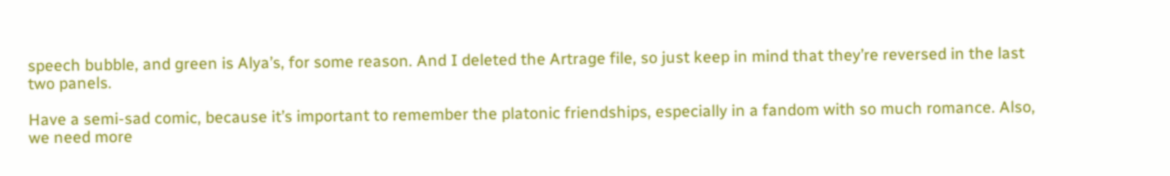speech bubble, and green is Alya’s, for some reason. And I deleted the Artrage file, so just keep in mind that they’re reversed in the last two panels.

Have a semi-sad comic, because it’s important to remember the platonic friendships, especially in a fandom with so much romance. Also, we need more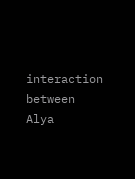interaction between Alya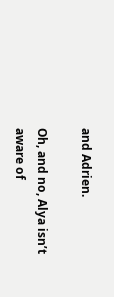and Adrien.

Oh, and no, Alya isn’t aware of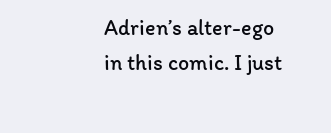Adrien’s alter-ego in this comic. I just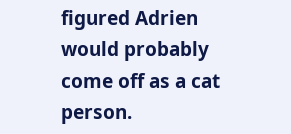figured Adrien would probably come off as a cat person.